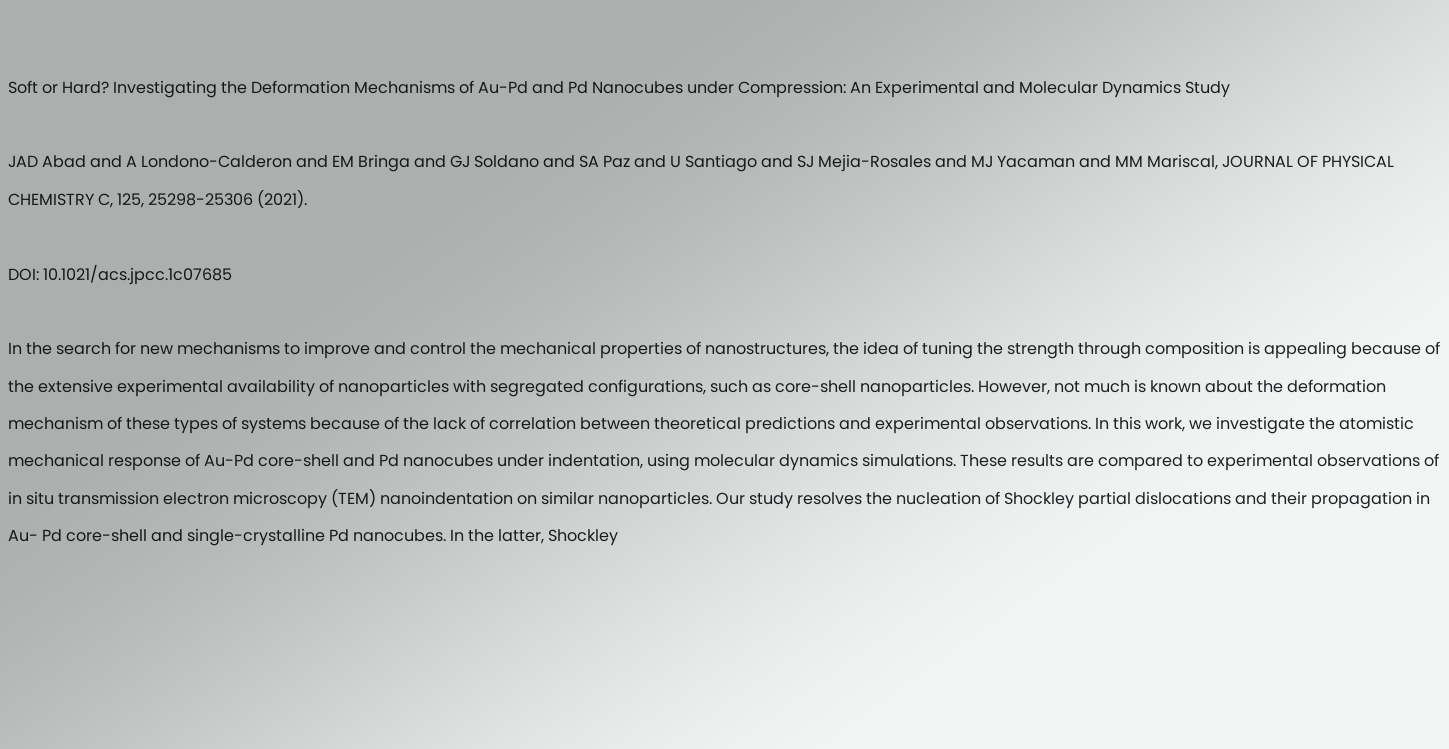Soft or Hard? Investigating the Deformation Mechanisms of Au-Pd and Pd Nanocubes under Compression: An Experimental and Molecular Dynamics Study

JAD Abad and A Londono-Calderon and EM Bringa and GJ Soldano and SA Paz and U Santiago and SJ Mejia-Rosales and MJ Yacaman and MM Mariscal, JOURNAL OF PHYSICAL CHEMISTRY C, 125, 25298-25306 (2021).

DOI: 10.1021/acs.jpcc.1c07685

In the search for new mechanisms to improve and control the mechanical properties of nanostructures, the idea of tuning the strength through composition is appealing because of the extensive experimental availability of nanoparticles with segregated configurations, such as core-shell nanoparticles. However, not much is known about the deformation mechanism of these types of systems because of the lack of correlation between theoretical predictions and experimental observations. In this work, we investigate the atomistic mechanical response of Au-Pd core-shell and Pd nanocubes under indentation, using molecular dynamics simulations. These results are compared to experimental observations of in situ transmission electron microscopy (TEM) nanoindentation on similar nanoparticles. Our study resolves the nucleation of Shockley partial dislocations and their propagation in Au- Pd core-shell and single-crystalline Pd nanocubes. In the latter, Shockley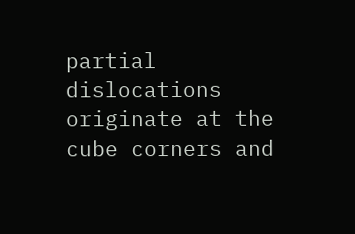partial dislocations originate at the cube corners and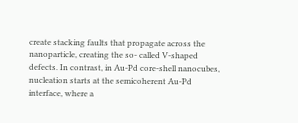create stacking faults that propagate across the nanoparticle, creating the so- called V-shaped defects. In contrast, in Au-Pd core-shell nanocubes, nucleation starts at the semicoherent Au-Pd interface, where a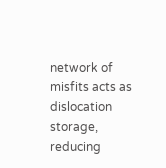network of misfits acts as dislocation storage, reducing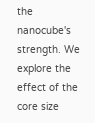the nanocube's strength. We explore the effect of the core size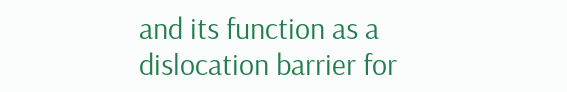and its function as a dislocation barrier for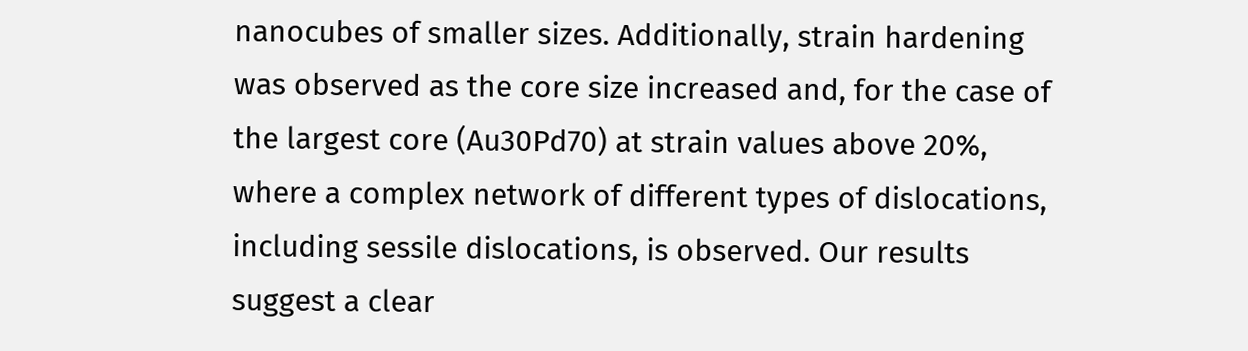nanocubes of smaller sizes. Additionally, strain hardening was observed as the core size increased and, for the case of the largest core (Au30Pd70) at strain values above 20%, where a complex network of different types of dislocations, including sessile dislocations, is observed. Our results suggest a clear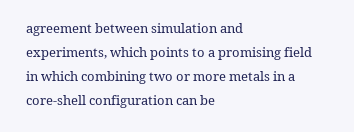agreement between simulation and experiments, which points to a promising field in which combining two or more metals in a core-shell configuration can be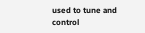used to tune and control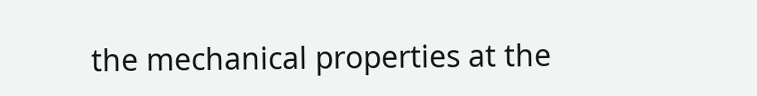the mechanical properties at the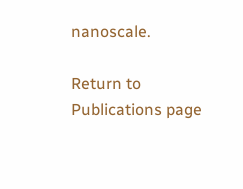nanoscale.

Return to Publications page